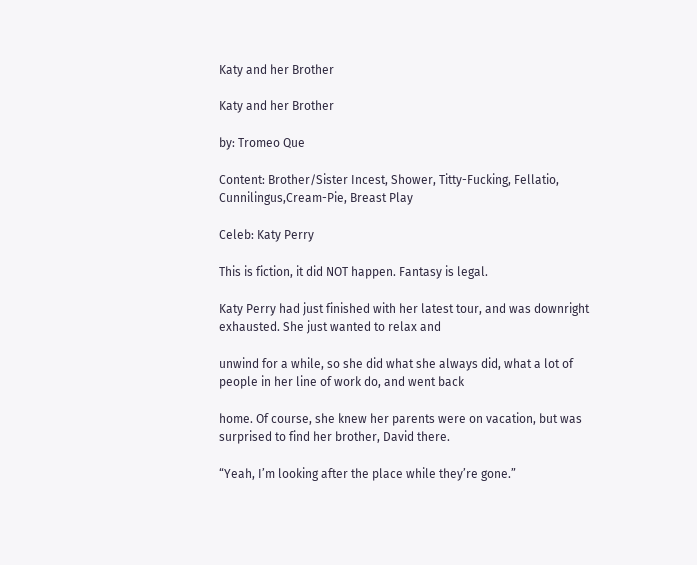Katy and her Brother

Katy and her Brother

by: Tromeo Que

Content: Brother/Sister Incest, Shower, Titty-Fucking, Fellatio, Cunnilingus,Cream-Pie, Breast Play

Celeb: Katy Perry

This is fiction, it did NOT happen. Fantasy is legal.

Katy Perry had just finished with her latest tour, and was downright exhausted. She just wanted to relax and

unwind for a while, so she did what she always did, what a lot of people in her line of work do, and went back

home. Of course, she knew her parents were on vacation, but was surprised to find her brother, David there.

“Yeah, I’m looking after the place while they’re gone.”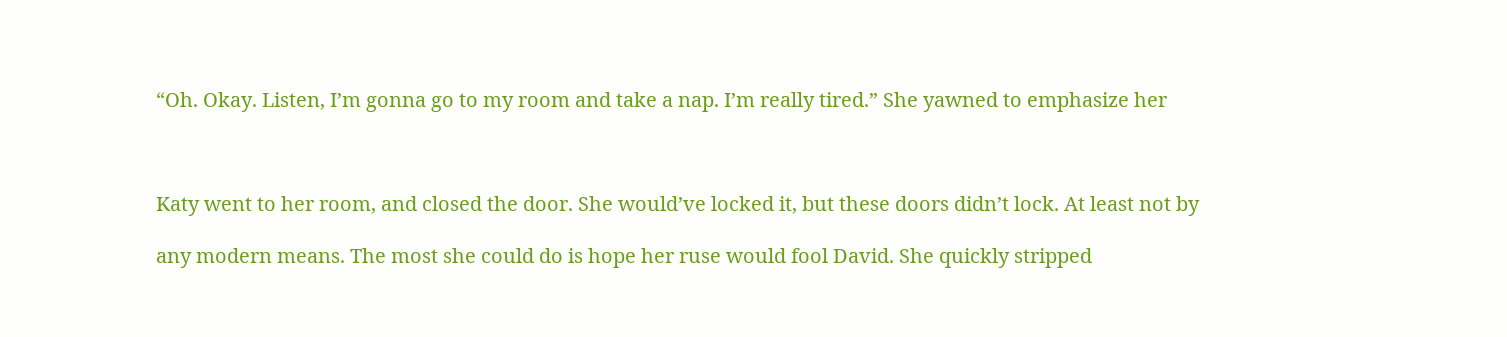“Oh. Okay. Listen, I’m gonna go to my room and take a nap. I’m really tired.” She yawned to emphasize her



Katy went to her room, and closed the door. She would’ve locked it, but these doors didn’t lock. At least not by

any modern means. The most she could do is hope her ruse would fool David. She quickly stripped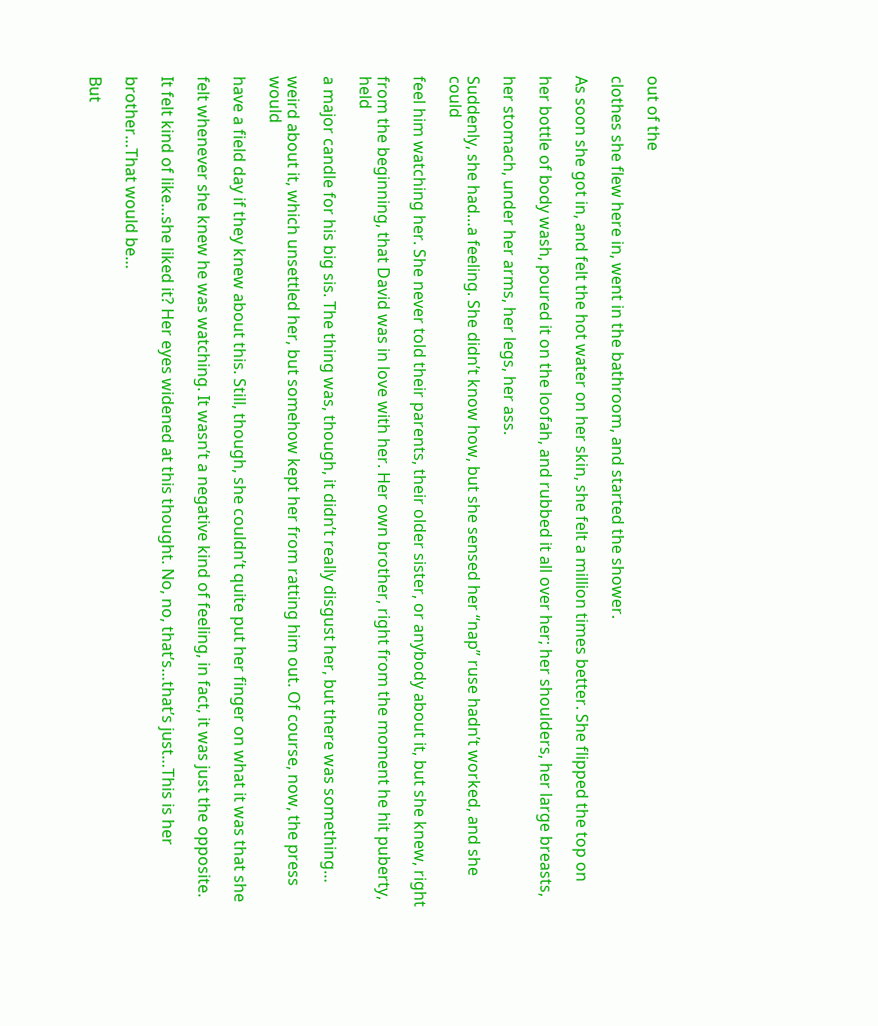out of the

clothes she flew here in, went in the bathroom, and started the shower.

As soon she got in, and felt the hot water on her skin, she felt a million times better. She flipped the top on

her bottle of body wash, poured it on the loofah, and rubbed it all over her; her shoulders, her large breasts,

her stomach, under her arms, her legs, her ass.

Suddenly, she had…a feeling. She didn’t know how, but she sensed her “nap” ruse hadn’t worked, and she could

feel him watching her. She never told their parents, their older sister, or anybody about it, but she knew, right

from the beginning, that David was in love with her. Her own brother, right from the moment he hit puberty, held

a major candle for his big sis. The thing was, though, it didn’t really disgust her, but there was something…

weird about it, which unsettled her, but somehow kept her from ratting him out. Of course, now, the press would

have a field day if they knew about this. Still, though, she couldn’t quite put her finger on what it was that she

felt whenever she knew he was watching. It wasn’t a negative kind of feeling, in fact, it was just the opposite.

It felt kind of like…she liked it? Her eyes widened at this thought. No, no, that’s…that’s just…This is her

brother…That would be…

But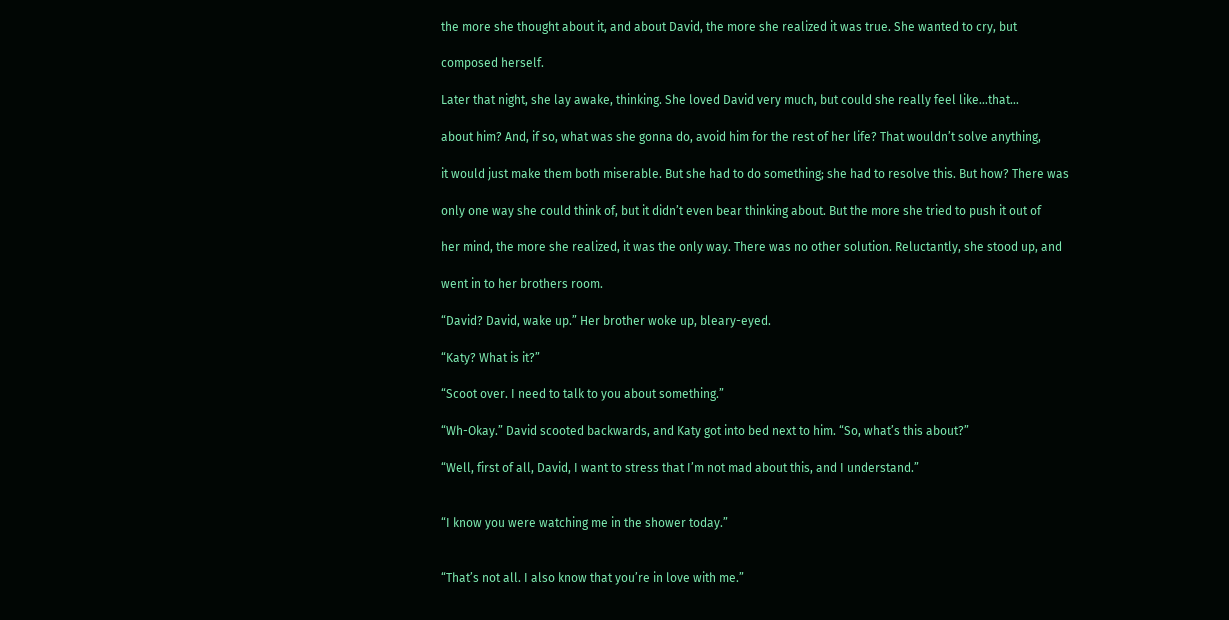the more she thought about it, and about David, the more she realized it was true. She wanted to cry, but

composed herself.

Later that night, she lay awake, thinking. She loved David very much, but could she really feel like…that…

about him? And, if so, what was she gonna do, avoid him for the rest of her life? That wouldn’t solve anything,

it would just make them both miserable. But she had to do something; she had to resolve this. But how? There was

only one way she could think of, but it didn’t even bear thinking about. But the more she tried to push it out of

her mind, the more she realized, it was the only way. There was no other solution. Reluctantly, she stood up, and

went in to her brothers room.

“David? David, wake up.” Her brother woke up, bleary-eyed.

“Katy? What is it?”

“Scoot over. I need to talk to you about something.”

“Wh-Okay.” David scooted backwards, and Katy got into bed next to him. “So, what’s this about?”

“Well, first of all, David, I want to stress that I’m not mad about this, and I understand.”


“I know you were watching me in the shower today.”


“That’s not all. I also know that you’re in love with me.”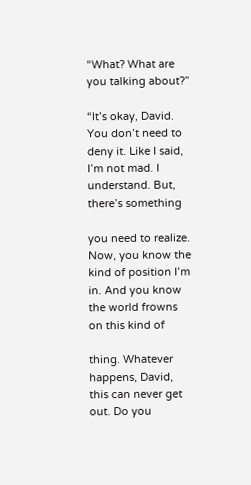“What? What are you talking about?”

“It’s okay, David. You don’t need to deny it. Like I said, I’m not mad. I understand. But, there’s something

you need to realize. Now, you know the kind of position I’m in. And you know the world frowns on this kind of

thing. Whatever happens, David, this can never get out. Do you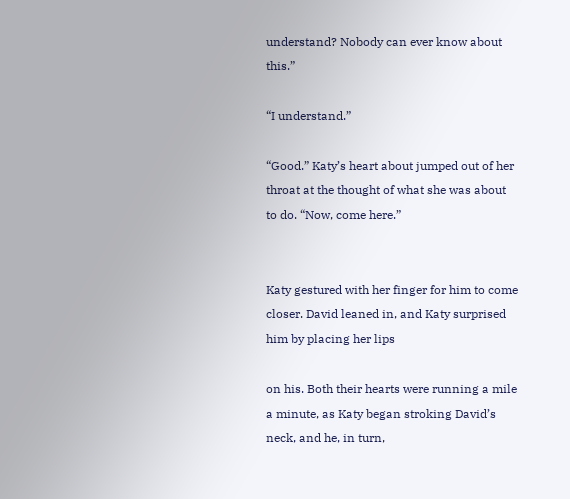understand? Nobody can ever know about this.”

“I understand.”

“Good.” Katy’s heart about jumped out of her throat at the thought of what she was about to do. “Now, come here.”


Katy gestured with her finger for him to come closer. David leaned in, and Katy surprised him by placing her lips

on his. Both their hearts were running a mile a minute, as Katy began stroking David’s neck, and he, in turn,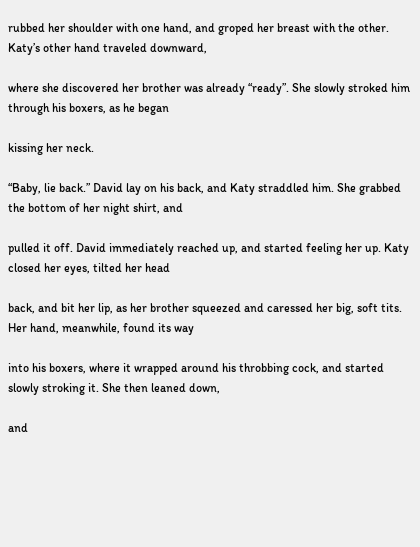rubbed her shoulder with one hand, and groped her breast with the other. Katy’s other hand traveled downward,

where she discovered her brother was already “ready”. She slowly stroked him through his boxers, as he began

kissing her neck.

“Baby, lie back.” David lay on his back, and Katy straddled him. She grabbed the bottom of her night shirt, and

pulled it off. David immediately reached up, and started feeling her up. Katy closed her eyes, tilted her head

back, and bit her lip, as her brother squeezed and caressed her big, soft tits. Her hand, meanwhile, found its way

into his boxers, where it wrapped around his throbbing cock, and started slowly stroking it. She then leaned down,

and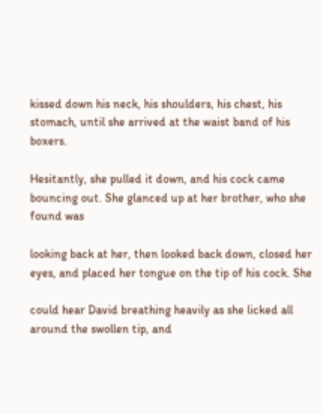kissed down his neck, his shoulders, his chest, his stomach, until she arrived at the waist band of his boxers.

Hesitantly, she pulled it down, and his cock came bouncing out. She glanced up at her brother, who she found was

looking back at her, then looked back down, closed her eyes, and placed her tongue on the tip of his cock. She

could hear David breathing heavily as she licked all around the swollen tip, and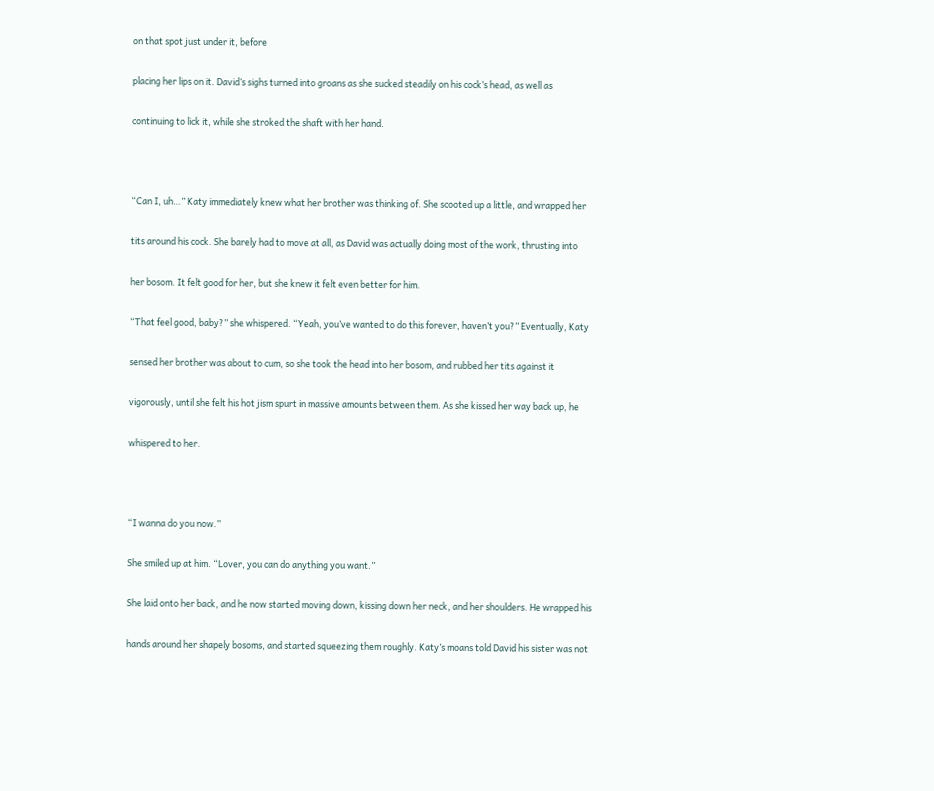on that spot just under it, before

placing her lips on it. David’s sighs turned into groans as she sucked steadily on his cock’s head, as well as

continuing to lick it, while she stroked the shaft with her hand.



“Can I, uh…” Katy immediately knew what her brother was thinking of. She scooted up a little, and wrapped her

tits around his cock. She barely had to move at all, as David was actually doing most of the work, thrusting into

her bosom. It felt good for her, but she knew it felt even better for him.

“That feel good, baby?” she whispered. “Yeah, you’ve wanted to do this forever, haven’t you?” Eventually, Katy

sensed her brother was about to cum, so she took the head into her bosom, and rubbed her tits against it

vigorously, until she felt his hot jism spurt in massive amounts between them. As she kissed her way back up, he

whispered to her.



“I wanna do you now.”

She smiled up at him. “Lover, you can do anything you want.”

She laid onto her back, and he now started moving down, kissing down her neck, and her shoulders. He wrapped his

hands around her shapely bosoms, and started squeezing them roughly. Katy’s moans told David his sister was not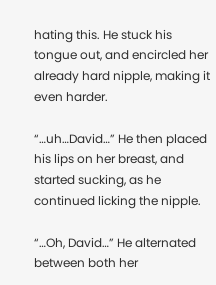hating this. He stuck his tongue out, and encircled her already hard nipple, making it even harder.

“…uh…David…” He then placed his lips on her breast, and started sucking, as he continued licking the nipple.

“…Oh, David…” He alternated between both her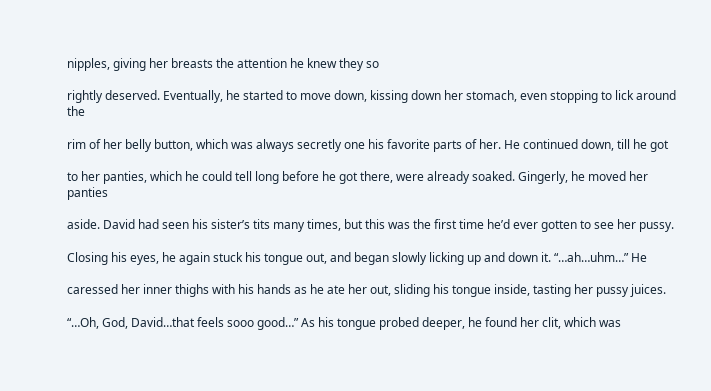nipples, giving her breasts the attention he knew they so

rightly deserved. Eventually, he started to move down, kissing down her stomach, even stopping to lick around the

rim of her belly button, which was always secretly one his favorite parts of her. He continued down, till he got

to her panties, which he could tell long before he got there, were already soaked. Gingerly, he moved her panties

aside. David had seen his sister’s tits many times, but this was the first time he’d ever gotten to see her pussy.

Closing his eyes, he again stuck his tongue out, and began slowly licking up and down it. “…ah…uhm…” He

caressed her inner thighs with his hands as he ate her out, sliding his tongue inside, tasting her pussy juices.

“…Oh, God, David…that feels sooo good…” As his tongue probed deeper, he found her clit, which was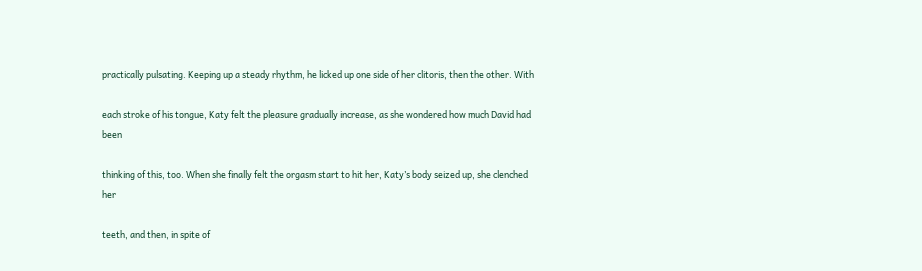practically pulsating. Keeping up a steady rhythm, he licked up one side of her clitoris, then the other. With

each stroke of his tongue, Katy felt the pleasure gradually increase, as she wondered how much David had been

thinking of this, too. When she finally felt the orgasm start to hit her, Katy’s body seized up, she clenched her

teeth, and then, in spite of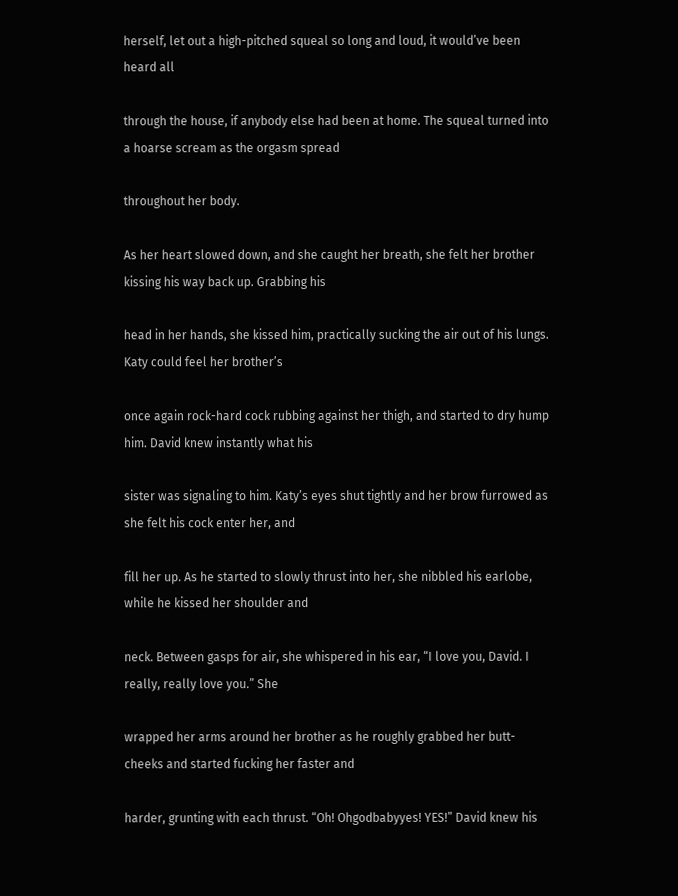herself, let out a high-pitched squeal so long and loud, it would’ve been heard all

through the house, if anybody else had been at home. The squeal turned into a hoarse scream as the orgasm spread

throughout her body.

As her heart slowed down, and she caught her breath, she felt her brother kissing his way back up. Grabbing his

head in her hands, she kissed him, practically sucking the air out of his lungs. Katy could feel her brother’s

once again rock-hard cock rubbing against her thigh, and started to dry hump him. David knew instantly what his

sister was signaling to him. Katy’s eyes shut tightly and her brow furrowed as she felt his cock enter her, and

fill her up. As he started to slowly thrust into her, she nibbled his earlobe, while he kissed her shoulder and

neck. Between gasps for air, she whispered in his ear, “I love you, David. I really, really love you.” She

wrapped her arms around her brother as he roughly grabbed her butt-cheeks and started fucking her faster and

harder, grunting with each thrust. “Oh! Ohgodbabyyes! YES!” David knew his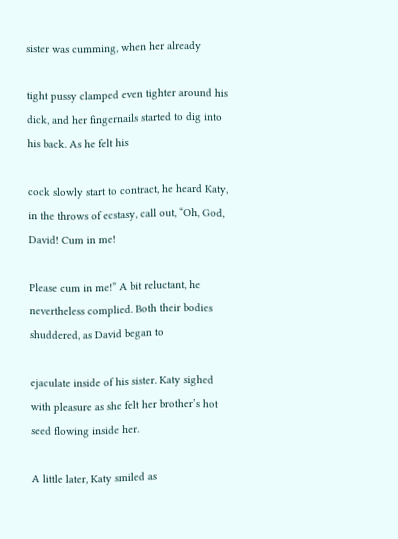sister was cumming, when her already

tight pussy clamped even tighter around his dick, and her fingernails started to dig into his back. As he felt his

cock slowly start to contract, he heard Katy, in the throws of ecstasy, call out, “Oh, God, David! Cum in me!

Please cum in me!” A bit reluctant, he nevertheless complied. Both their bodies shuddered, as David began to

ejaculate inside of his sister. Katy sighed with pleasure as she felt her brother’s hot seed flowing inside her.

A little later, Katy smiled as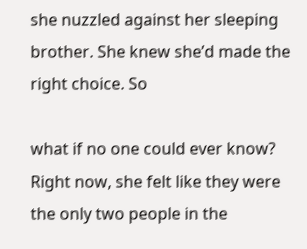she nuzzled against her sleeping brother. She knew she’d made the right choice. So

what if no one could ever know? Right now, she felt like they were the only two people in the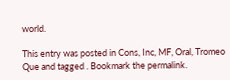world.

This entry was posted in Cons, Inc, MF, Oral, Tromeo Que and tagged . Bookmark the permalink.